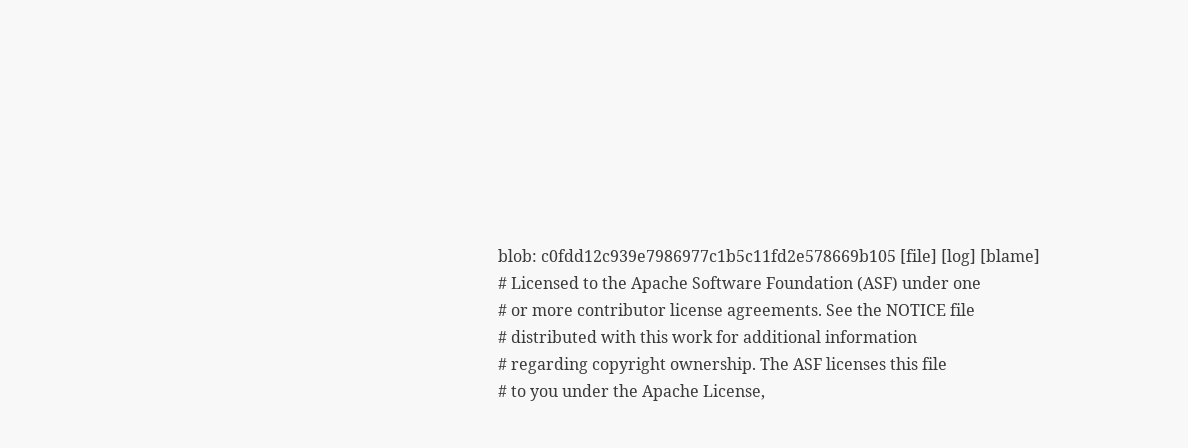blob: c0fdd12c939e7986977c1b5c11fd2e578669b105 [file] [log] [blame]
# Licensed to the Apache Software Foundation (ASF) under one
# or more contributor license agreements. See the NOTICE file
# distributed with this work for additional information
# regarding copyright ownership. The ASF licenses this file
# to you under the Apache License,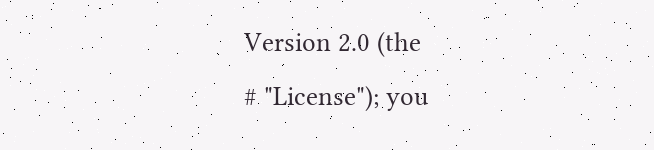Version 2.0 (the
# "License"); you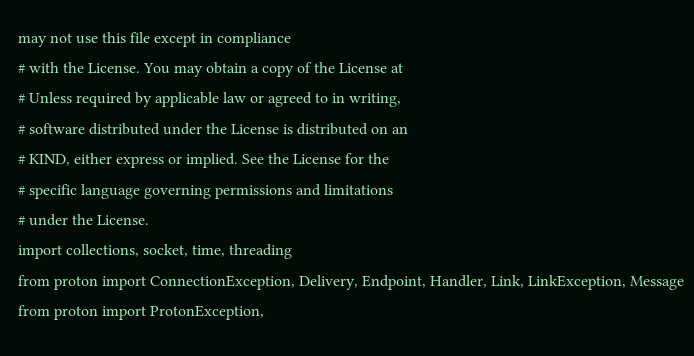may not use this file except in compliance
# with the License. You may obtain a copy of the License at
# Unless required by applicable law or agreed to in writing,
# software distributed under the License is distributed on an
# KIND, either express or implied. See the License for the
# specific language governing permissions and limitations
# under the License.
import collections, socket, time, threading
from proton import ConnectionException, Delivery, Endpoint, Handler, Link, LinkException, Message
from proton import ProtonException,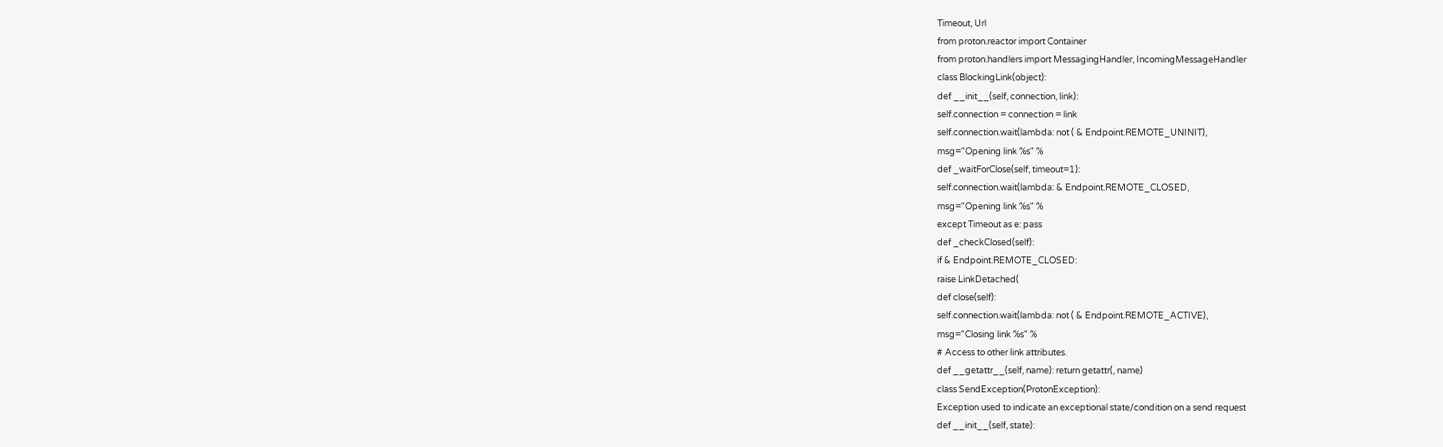Timeout, Url
from proton.reactor import Container
from proton.handlers import MessagingHandler, IncomingMessageHandler
class BlockingLink(object):
def __init__(self, connection, link):
self.connection = connection = link
self.connection.wait(lambda: not ( & Endpoint.REMOTE_UNINIT),
msg="Opening link %s" %
def _waitForClose(self, timeout=1):
self.connection.wait(lambda: & Endpoint.REMOTE_CLOSED,
msg="Opening link %s" %
except Timeout as e: pass
def _checkClosed(self):
if & Endpoint.REMOTE_CLOSED:
raise LinkDetached(
def close(self):
self.connection.wait(lambda: not ( & Endpoint.REMOTE_ACTIVE),
msg="Closing link %s" %
# Access to other link attributes.
def __getattr__(self, name): return getattr(, name)
class SendException(ProtonException):
Exception used to indicate an exceptional state/condition on a send request
def __init__(self, state):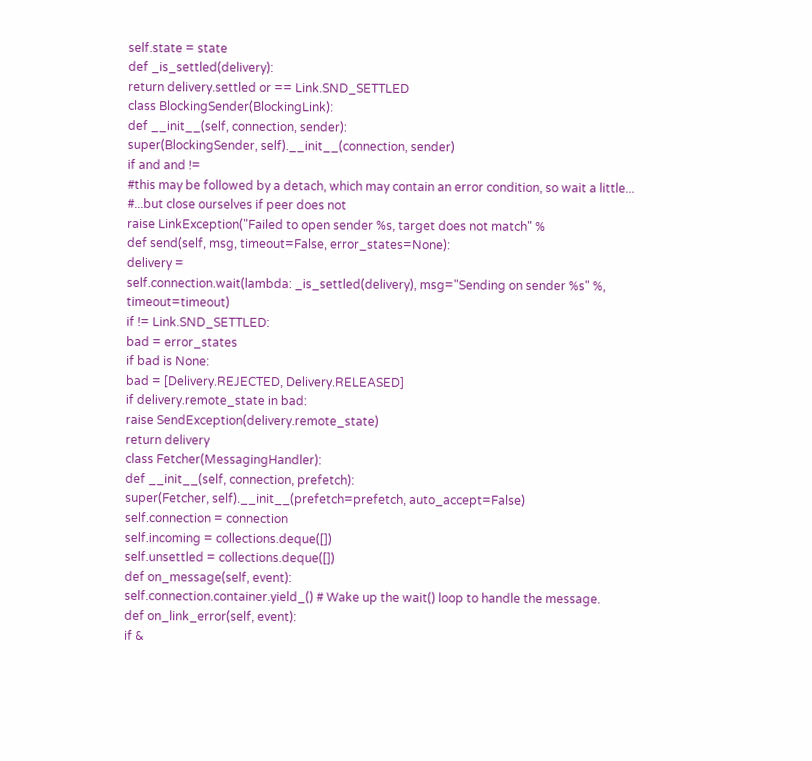self.state = state
def _is_settled(delivery):
return delivery.settled or == Link.SND_SETTLED
class BlockingSender(BlockingLink):
def __init__(self, connection, sender):
super(BlockingSender, self).__init__(connection, sender)
if and and !=
#this may be followed by a detach, which may contain an error condition, so wait a little...
#...but close ourselves if peer does not
raise LinkException("Failed to open sender %s, target does not match" %
def send(self, msg, timeout=False, error_states=None):
delivery =
self.connection.wait(lambda: _is_settled(delivery), msg="Sending on sender %s" %, timeout=timeout)
if != Link.SND_SETTLED:
bad = error_states
if bad is None:
bad = [Delivery.REJECTED, Delivery.RELEASED]
if delivery.remote_state in bad:
raise SendException(delivery.remote_state)
return delivery
class Fetcher(MessagingHandler):
def __init__(self, connection, prefetch):
super(Fetcher, self).__init__(prefetch=prefetch, auto_accept=False)
self.connection = connection
self.incoming = collections.deque([])
self.unsettled = collections.deque([])
def on_message(self, event):
self.connection.container.yield_() # Wake up the wait() loop to handle the message.
def on_link_error(self, event):
if &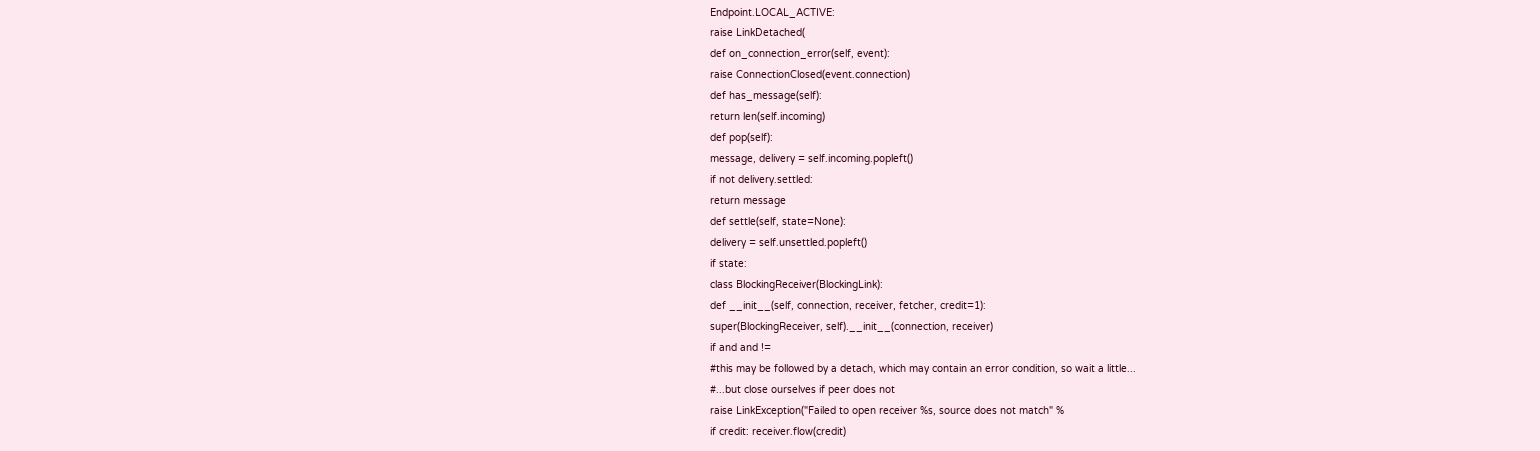Endpoint.LOCAL_ACTIVE:
raise LinkDetached(
def on_connection_error(self, event):
raise ConnectionClosed(event.connection)
def has_message(self):
return len(self.incoming)
def pop(self):
message, delivery = self.incoming.popleft()
if not delivery.settled:
return message
def settle(self, state=None):
delivery = self.unsettled.popleft()
if state:
class BlockingReceiver(BlockingLink):
def __init__(self, connection, receiver, fetcher, credit=1):
super(BlockingReceiver, self).__init__(connection, receiver)
if and and !=
#this may be followed by a detach, which may contain an error condition, so wait a little...
#...but close ourselves if peer does not
raise LinkException("Failed to open receiver %s, source does not match" %
if credit: receiver.flow(credit)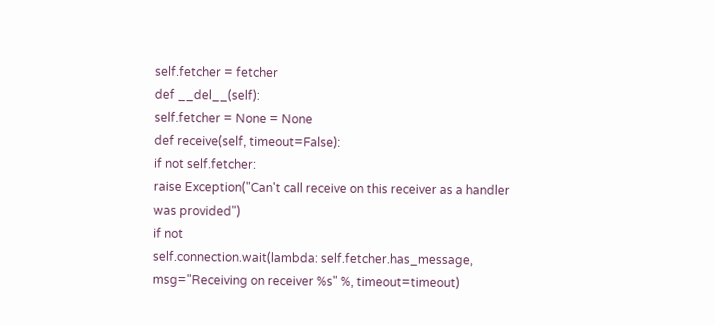self.fetcher = fetcher
def __del__(self):
self.fetcher = None = None
def receive(self, timeout=False):
if not self.fetcher:
raise Exception("Can't call receive on this receiver as a handler was provided")
if not
self.connection.wait(lambda: self.fetcher.has_message, msg="Receiving on receiver %s" %, timeout=timeout)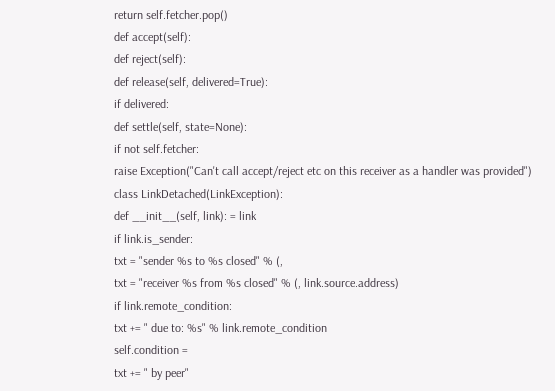return self.fetcher.pop()
def accept(self):
def reject(self):
def release(self, delivered=True):
if delivered:
def settle(self, state=None):
if not self.fetcher:
raise Exception("Can't call accept/reject etc on this receiver as a handler was provided")
class LinkDetached(LinkException):
def __init__(self, link): = link
if link.is_sender:
txt = "sender %s to %s closed" % (,
txt = "receiver %s from %s closed" % (, link.source.address)
if link.remote_condition:
txt += " due to: %s" % link.remote_condition
self.condition =
txt += " by peer"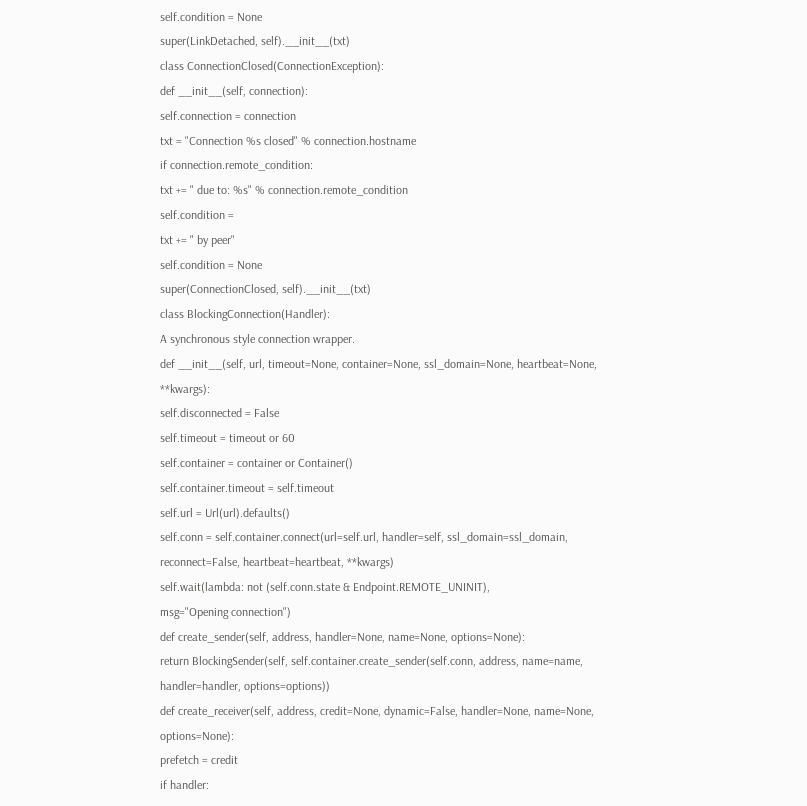self.condition = None
super(LinkDetached, self).__init__(txt)
class ConnectionClosed(ConnectionException):
def __init__(self, connection):
self.connection = connection
txt = "Connection %s closed" % connection.hostname
if connection.remote_condition:
txt += " due to: %s" % connection.remote_condition
self.condition =
txt += " by peer"
self.condition = None
super(ConnectionClosed, self).__init__(txt)
class BlockingConnection(Handler):
A synchronous style connection wrapper.
def __init__(self, url, timeout=None, container=None, ssl_domain=None, heartbeat=None, **kwargs):
self.disconnected = False
self.timeout = timeout or 60
self.container = container or Container()
self.container.timeout = self.timeout
self.url = Url(url).defaults()
self.conn = self.container.connect(url=self.url, handler=self, ssl_domain=ssl_domain, reconnect=False, heartbeat=heartbeat, **kwargs)
self.wait(lambda: not (self.conn.state & Endpoint.REMOTE_UNINIT),
msg="Opening connection")
def create_sender(self, address, handler=None, name=None, options=None):
return BlockingSender(self, self.container.create_sender(self.conn, address, name=name, handler=handler, options=options))
def create_receiver(self, address, credit=None, dynamic=False, handler=None, name=None, options=None):
prefetch = credit
if handler: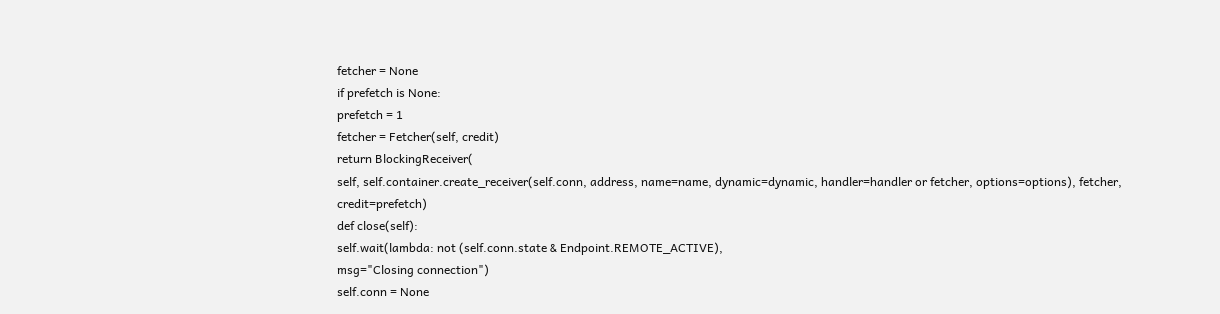fetcher = None
if prefetch is None:
prefetch = 1
fetcher = Fetcher(self, credit)
return BlockingReceiver(
self, self.container.create_receiver(self.conn, address, name=name, dynamic=dynamic, handler=handler or fetcher, options=options), fetcher, credit=prefetch)
def close(self):
self.wait(lambda: not (self.conn.state & Endpoint.REMOTE_ACTIVE),
msg="Closing connection")
self.conn = None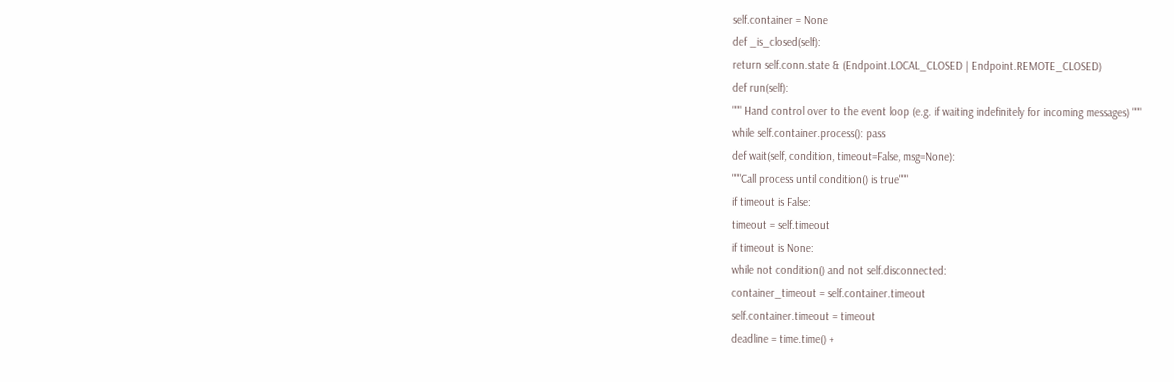self.container = None
def _is_closed(self):
return self.conn.state & (Endpoint.LOCAL_CLOSED | Endpoint.REMOTE_CLOSED)
def run(self):
""" Hand control over to the event loop (e.g. if waiting indefinitely for incoming messages) """
while self.container.process(): pass
def wait(self, condition, timeout=False, msg=None):
"""Call process until condition() is true"""
if timeout is False:
timeout = self.timeout
if timeout is None:
while not condition() and not self.disconnected:
container_timeout = self.container.timeout
self.container.timeout = timeout
deadline = time.time() +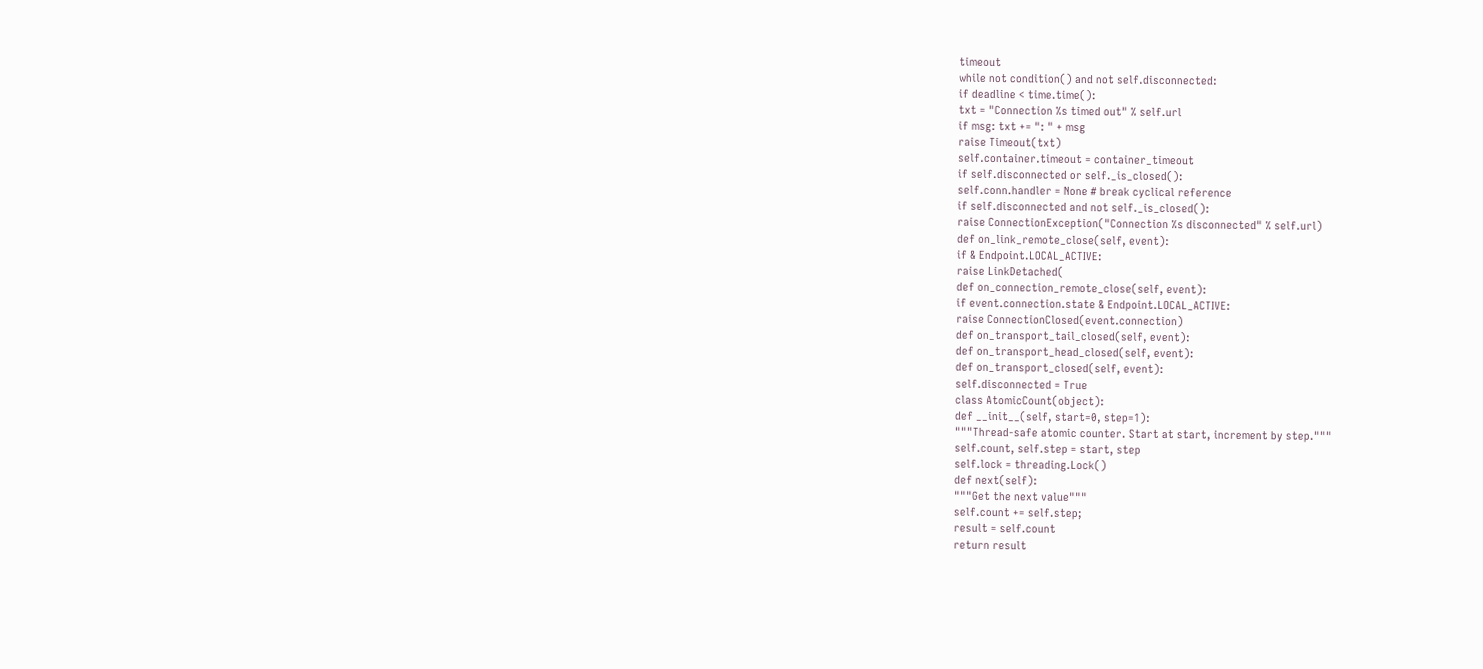timeout
while not condition() and not self.disconnected:
if deadline < time.time():
txt = "Connection %s timed out" % self.url
if msg: txt += ": " + msg
raise Timeout(txt)
self.container.timeout = container_timeout
if self.disconnected or self._is_closed():
self.conn.handler = None # break cyclical reference
if self.disconnected and not self._is_closed():
raise ConnectionException("Connection %s disconnected" % self.url)
def on_link_remote_close(self, event):
if & Endpoint.LOCAL_ACTIVE:
raise LinkDetached(
def on_connection_remote_close(self, event):
if event.connection.state & Endpoint.LOCAL_ACTIVE:
raise ConnectionClosed(event.connection)
def on_transport_tail_closed(self, event):
def on_transport_head_closed(self, event):
def on_transport_closed(self, event):
self.disconnected = True
class AtomicCount(object):
def __init__(self, start=0, step=1):
"""Thread-safe atomic counter. Start at start, increment by step."""
self.count, self.step = start, step
self.lock = threading.Lock()
def next(self):
"""Get the next value"""
self.count += self.step;
result = self.count
return result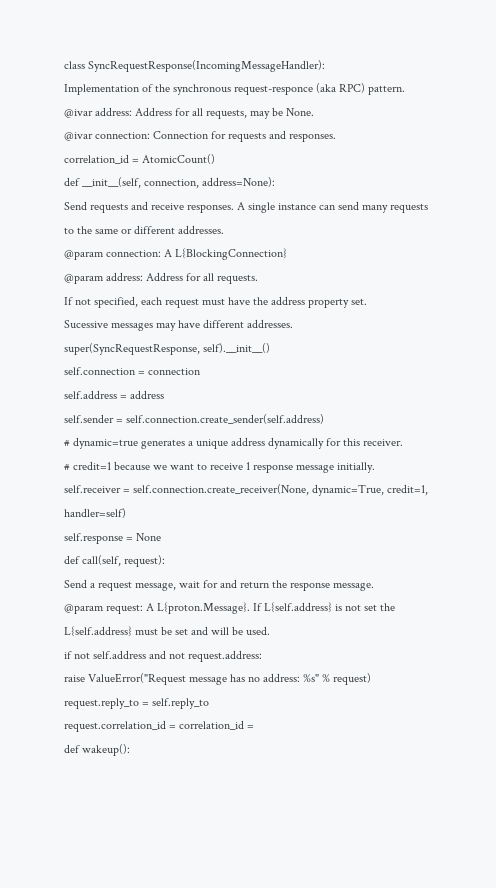class SyncRequestResponse(IncomingMessageHandler):
Implementation of the synchronous request-responce (aka RPC) pattern.
@ivar address: Address for all requests, may be None.
@ivar connection: Connection for requests and responses.
correlation_id = AtomicCount()
def __init__(self, connection, address=None):
Send requests and receive responses. A single instance can send many requests
to the same or different addresses.
@param connection: A L{BlockingConnection}
@param address: Address for all requests.
If not specified, each request must have the address property set.
Sucessive messages may have different addresses.
super(SyncRequestResponse, self).__init__()
self.connection = connection
self.address = address
self.sender = self.connection.create_sender(self.address)
# dynamic=true generates a unique address dynamically for this receiver.
# credit=1 because we want to receive 1 response message initially.
self.receiver = self.connection.create_receiver(None, dynamic=True, credit=1, handler=self)
self.response = None
def call(self, request):
Send a request message, wait for and return the response message.
@param request: A L{proton.Message}. If L{self.address} is not set the
L{self.address} must be set and will be used.
if not self.address and not request.address:
raise ValueError("Request message has no address: %s" % request)
request.reply_to = self.reply_to
request.correlation_id = correlation_id =
def wakeup():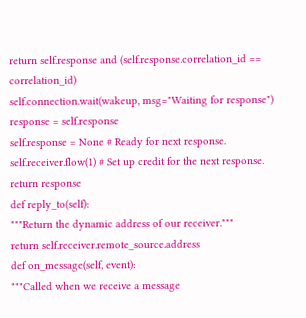return self.response and (self.response.correlation_id == correlation_id)
self.connection.wait(wakeup, msg="Waiting for response")
response = self.response
self.response = None # Ready for next response.
self.receiver.flow(1) # Set up credit for the next response.
return response
def reply_to(self):
"""Return the dynamic address of our receiver."""
return self.receiver.remote_source.address
def on_message(self, event):
"""Called when we receive a message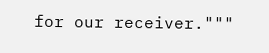for our receiver."""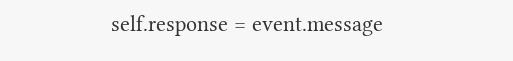self.response = event.message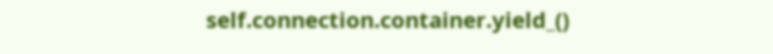self.connection.container.yield_()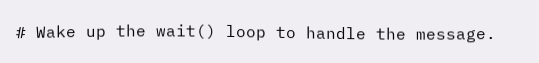# Wake up the wait() loop to handle the message.